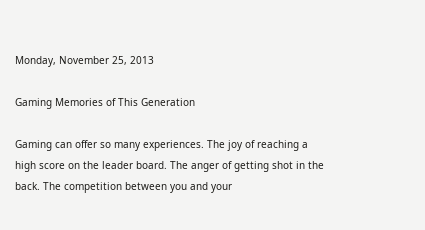Monday, November 25, 2013

Gaming Memories of This Generation

Gaming can offer so many experiences. The joy of reaching a high score on the leader board. The anger of getting shot in the back. The competition between you and your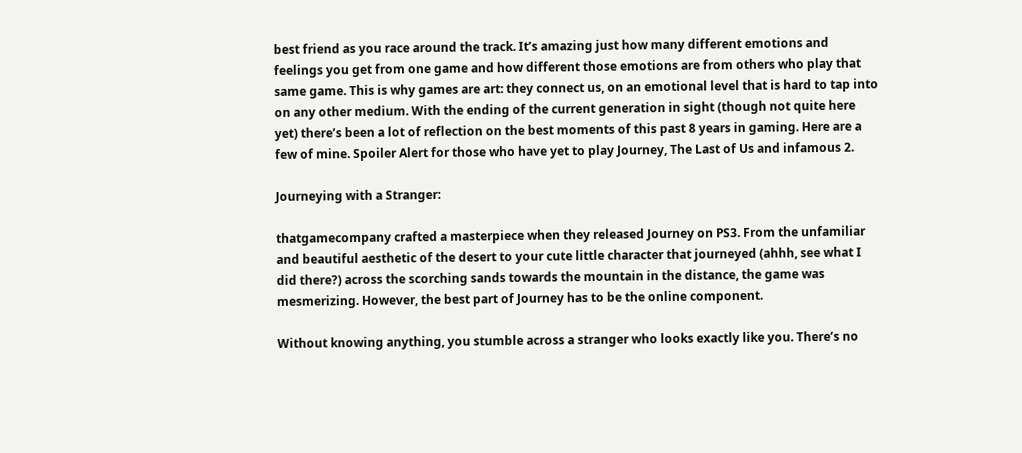best friend as you race around the track. It’s amazing just how many different emotions and feelings you get from one game and how different those emotions are from others who play that same game. This is why games are art: they connect us, on an emotional level that is hard to tap into on any other medium. With the ending of the current generation in sight (though not quite here yet) there’s been a lot of reflection on the best moments of this past 8 years in gaming. Here are a few of mine. Spoiler Alert for those who have yet to play Journey, The Last of Us and infamous 2.

Journeying with a Stranger:

thatgamecompany crafted a masterpiece when they released Journey on PS3. From the unfamiliar and beautiful aesthetic of the desert to your cute little character that journeyed (ahhh, see what I did there?) across the scorching sands towards the mountain in the distance, the game was mesmerizing. However, the best part of Journey has to be the online component.

Without knowing anything, you stumble across a stranger who looks exactly like you. There’s no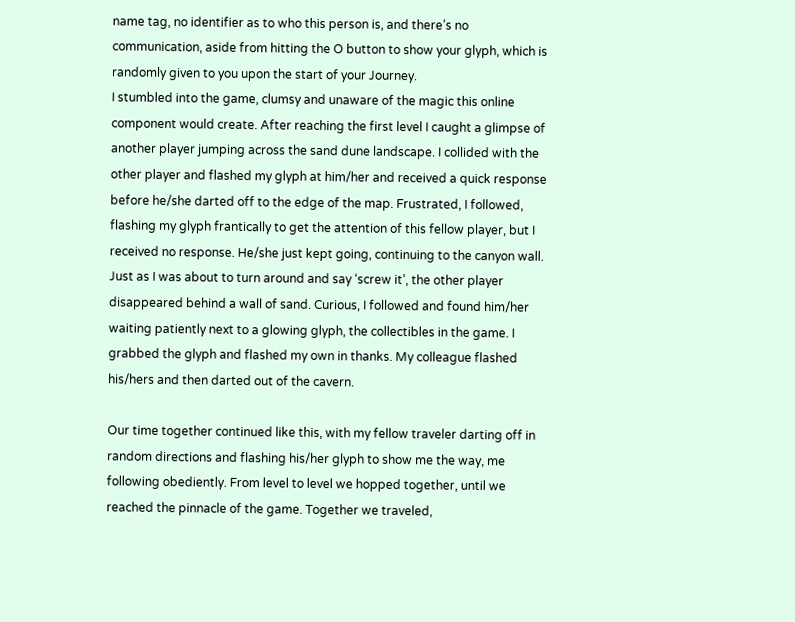name tag, no identifier as to who this person is, and there’s no communication, aside from hitting the O button to show your glyph, which is randomly given to you upon the start of your Journey.
I stumbled into the game, clumsy and unaware of the magic this online component would create. After reaching the first level I caught a glimpse of another player jumping across the sand dune landscape. I collided with the other player and flashed my glyph at him/her and received a quick response before he/she darted off to the edge of the map. Frustrated, I followed, flashing my glyph frantically to get the attention of this fellow player, but I received no response. He/she just kept going, continuing to the canyon wall. Just as I was about to turn around and say ‘screw it’, the other player disappeared behind a wall of sand. Curious, I followed and found him/her waiting patiently next to a glowing glyph, the collectibles in the game. I grabbed the glyph and flashed my own in thanks. My colleague flashed his/hers and then darted out of the cavern.

Our time together continued like this, with my fellow traveler darting off in random directions and flashing his/her glyph to show me the way, me following obediently. From level to level we hopped together, until we reached the pinnacle of the game. Together we traveled,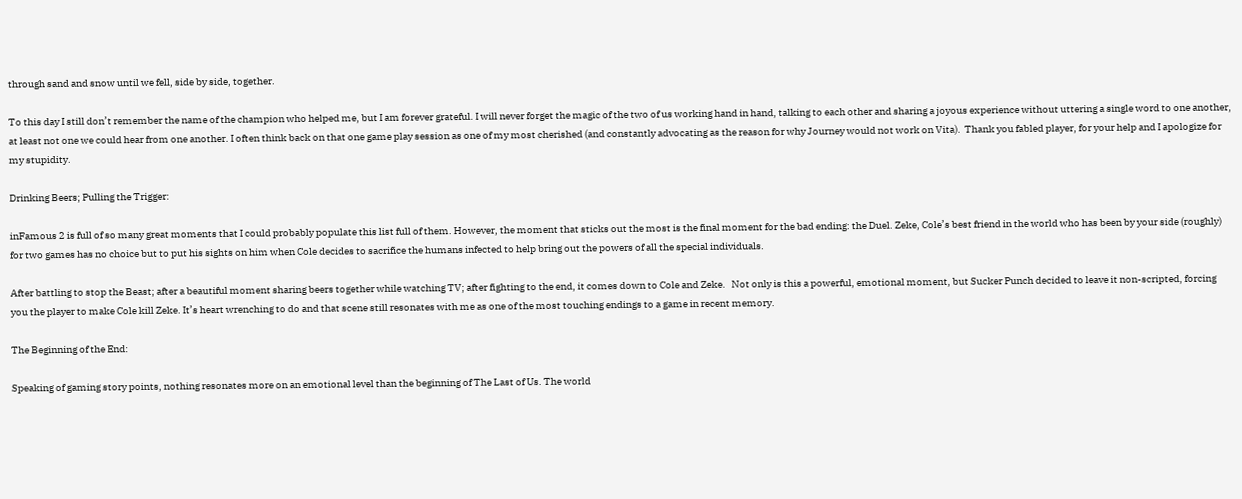through sand and snow until we fell, side by side, together.

To this day I still don’t remember the name of the champion who helped me, but I am forever grateful. I will never forget the magic of the two of us working hand in hand, talking to each other and sharing a joyous experience without uttering a single word to one another, at least not one we could hear from one another. I often think back on that one game play session as one of my most cherished (and constantly advocating as the reason for why Journey would not work on Vita).  Thank you fabled player, for your help and I apologize for my stupidity.

Drinking Beers; Pulling the Trigger:

inFamous 2 is full of so many great moments that I could probably populate this list full of them. However, the moment that sticks out the most is the final moment for the bad ending: the Duel. Zeke, Cole’s best friend in the world who has been by your side (roughly) for two games has no choice but to put his sights on him when Cole decides to sacrifice the humans infected to help bring out the powers of all the special individuals.

After battling to stop the Beast; after a beautiful moment sharing beers together while watching TV; after fighting to the end, it comes down to Cole and Zeke.   Not only is this a powerful, emotional moment, but Sucker Punch decided to leave it non-scripted, forcing you the player to make Cole kill Zeke. It’s heart wrenching to do and that scene still resonates with me as one of the most touching endings to a game in recent memory.

The Beginning of the End:

Speaking of gaming story points, nothing resonates more on an emotional level than the beginning of The Last of Us. The world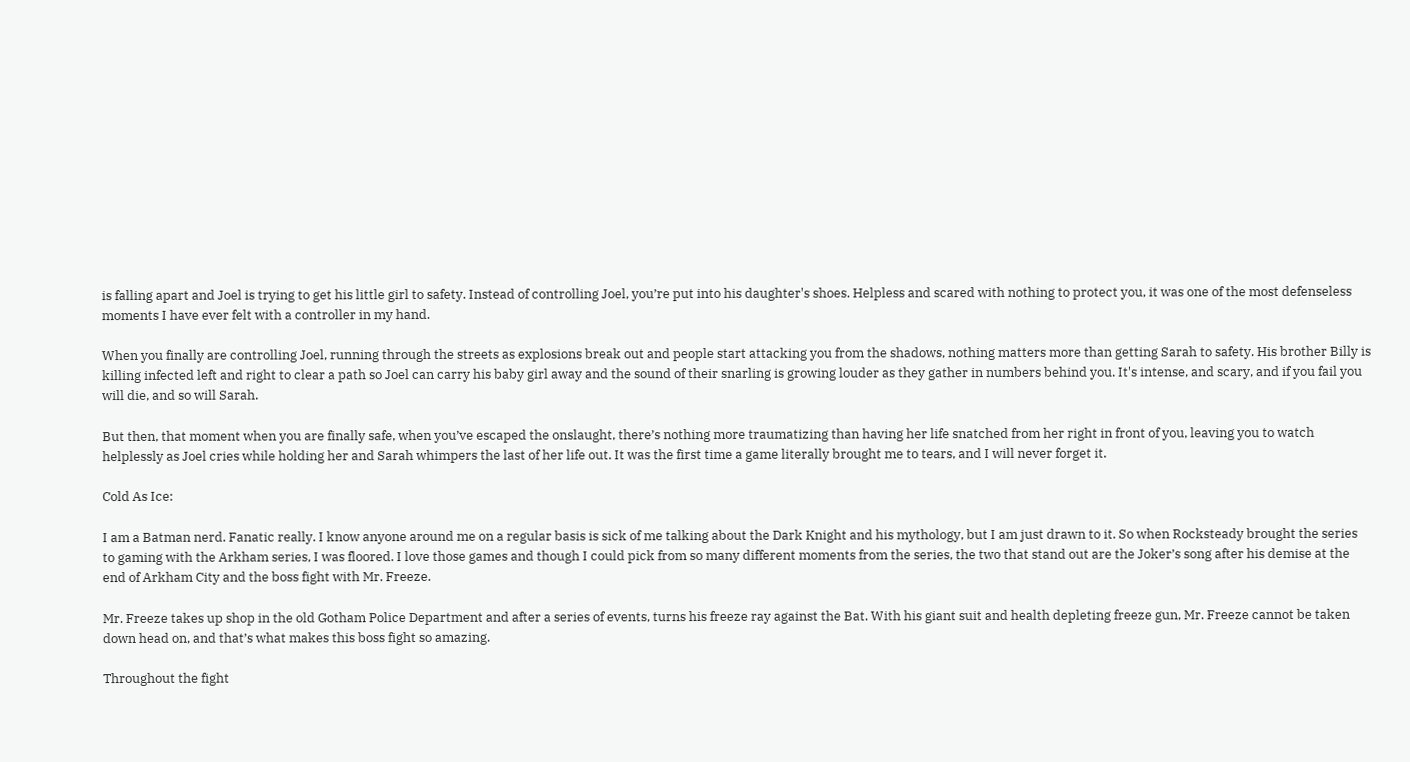is falling apart and Joel is trying to get his little girl to safety. Instead of controlling Joel, you’re put into his daughter's shoes. Helpless and scared with nothing to protect you, it was one of the most defenseless moments I have ever felt with a controller in my hand.

When you finally are controlling Joel, running through the streets as explosions break out and people start attacking you from the shadows, nothing matters more than getting Sarah to safety. His brother Billy is killing infected left and right to clear a path so Joel can carry his baby girl away and the sound of their snarling is growing louder as they gather in numbers behind you. It's intense, and scary, and if you fail you will die, and so will Sarah.

But then, that moment when you are finally safe, when you’ve escaped the onslaught, there’s nothing more traumatizing than having her life snatched from her right in front of you, leaving you to watch helplessly as Joel cries while holding her and Sarah whimpers the last of her life out. It was the first time a game literally brought me to tears, and I will never forget it.

Cold As Ice:

I am a Batman nerd. Fanatic really. I know anyone around me on a regular basis is sick of me talking about the Dark Knight and his mythology, but I am just drawn to it. So when Rocksteady brought the series to gaming with the Arkham series, I was floored. I love those games and though I could pick from so many different moments from the series, the two that stand out are the Joker’s song after his demise at the end of Arkham City and the boss fight with Mr. Freeze.

Mr. Freeze takes up shop in the old Gotham Police Department and after a series of events, turns his freeze ray against the Bat. With his giant suit and health depleting freeze gun, Mr. Freeze cannot be taken down head on, and that’s what makes this boss fight so amazing.

Throughout the fight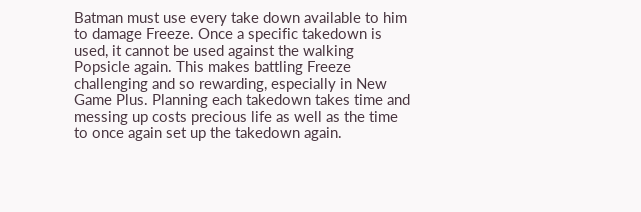Batman must use every take down available to him to damage Freeze. Once a specific takedown is used, it cannot be used against the walking Popsicle again. This makes battling Freeze challenging and so rewarding, especially in New Game Plus. Planning each takedown takes time and messing up costs precious life as well as the time to once again set up the takedown again.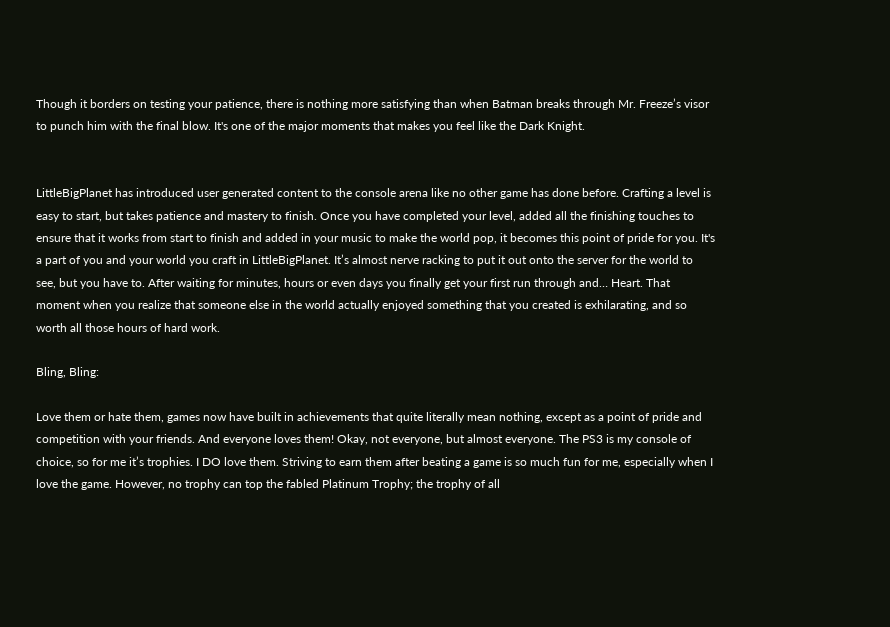Though it borders on testing your patience, there is nothing more satisfying than when Batman breaks through Mr. Freeze’s visor to punch him with the final blow. It's one of the major moments that makes you feel like the Dark Knight.


LittleBigPlanet has introduced user generated content to the console arena like no other game has done before. Crafting a level is easy to start, but takes patience and mastery to finish. Once you have completed your level, added all the finishing touches to ensure that it works from start to finish and added in your music to make the world pop, it becomes this point of pride for you. It's a part of you and your world you craft in LittleBigPlanet. It’s almost nerve racking to put it out onto the server for the world to see, but you have to. After waiting for minutes, hours or even days you finally get your first run through and… Heart. That moment when you realize that someone else in the world actually enjoyed something that you created is exhilarating, and so worth all those hours of hard work.

Bling, Bling:

Love them or hate them, games now have built in achievements that quite literally mean nothing, except as a point of pride and competition with your friends. And everyone loves them! Okay, not everyone, but almost everyone. The PS3 is my console of choice, so for me it’s trophies. I DO love them. Striving to earn them after beating a game is so much fun for me, especially when I love the game. However, no trophy can top the fabled Platinum Trophy; the trophy of all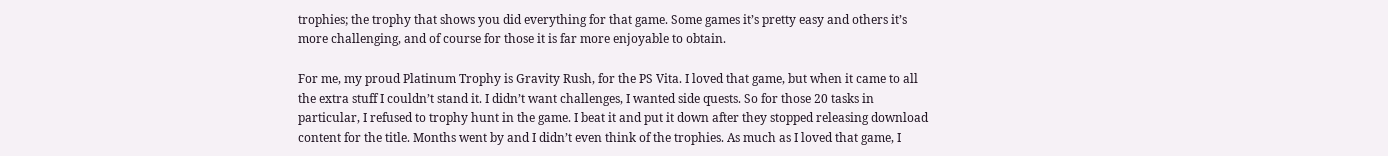trophies; the trophy that shows you did everything for that game. Some games it’s pretty easy and others it’s more challenging, and of course for those it is far more enjoyable to obtain.

For me, my proud Platinum Trophy is Gravity Rush, for the PS Vita. I loved that game, but when it came to all the extra stuff I couldn’t stand it. I didn’t want challenges, I wanted side quests. So for those 20 tasks in particular, I refused to trophy hunt in the game. I beat it and put it down after they stopped releasing download content for the title. Months went by and I didn’t even think of the trophies. As much as I loved that game, I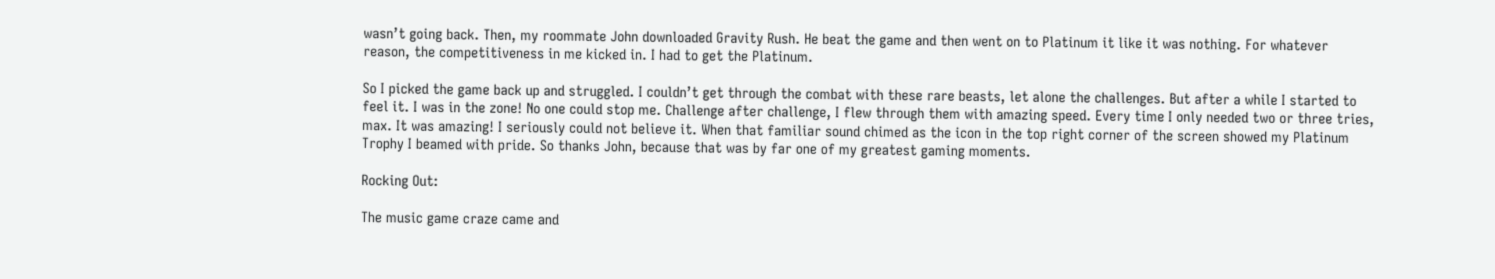wasn’t going back. Then, my roommate John downloaded Gravity Rush. He beat the game and then went on to Platinum it like it was nothing. For whatever reason, the competitiveness in me kicked in. I had to get the Platinum.

So I picked the game back up and struggled. I couldn’t get through the combat with these rare beasts, let alone the challenges. But after a while I started to feel it. I was in the zone! No one could stop me. Challenge after challenge, I flew through them with amazing speed. Every time I only needed two or three tries, max. It was amazing! I seriously could not believe it. When that familiar sound chimed as the icon in the top right corner of the screen showed my Platinum Trophy I beamed with pride. So thanks John, because that was by far one of my greatest gaming moments.

Rocking Out:

The music game craze came and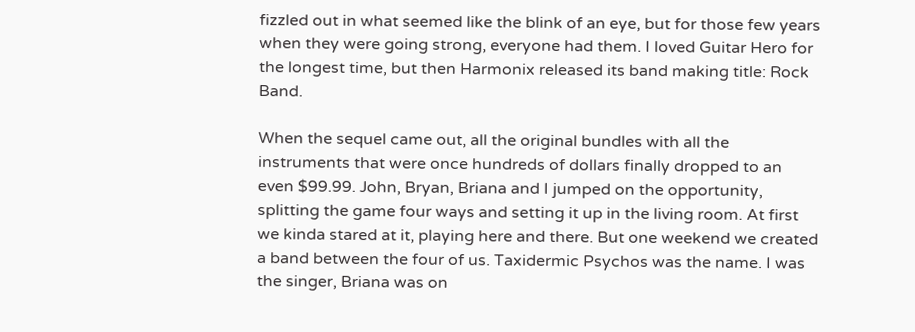fizzled out in what seemed like the blink of an eye, but for those few years when they were going strong, everyone had them. I loved Guitar Hero for the longest time, but then Harmonix released its band making title: Rock Band.

When the sequel came out, all the original bundles with all the instruments that were once hundreds of dollars finally dropped to an even $99.99. John, Bryan, Briana and I jumped on the opportunity, splitting the game four ways and setting it up in the living room. At first we kinda stared at it, playing here and there. But one weekend we created a band between the four of us. Taxidermic Psychos was the name. I was the singer, Briana was on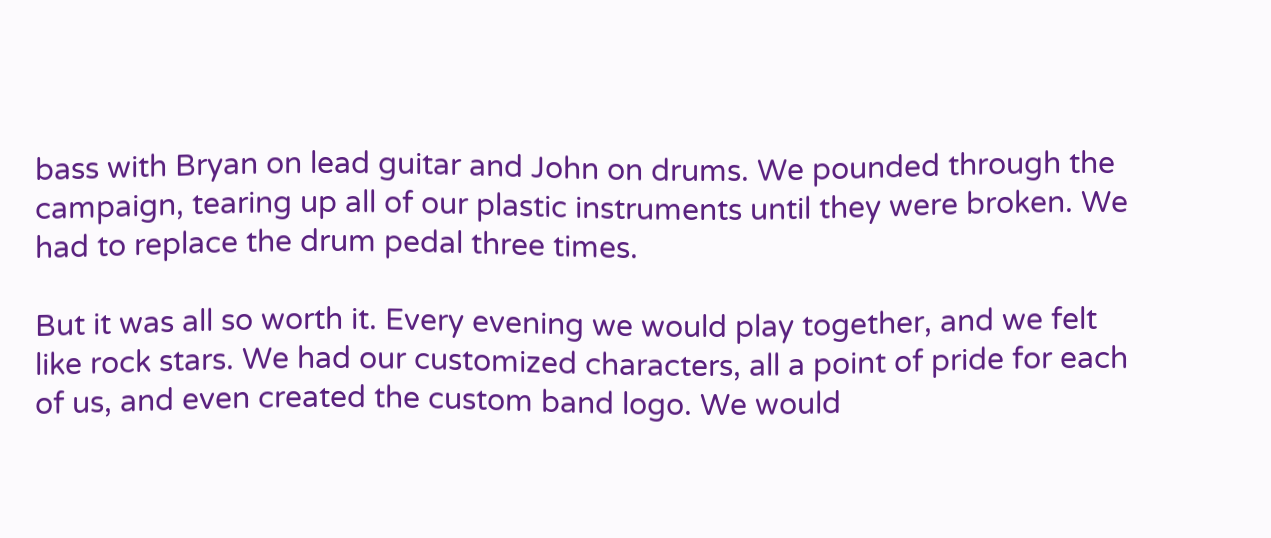bass with Bryan on lead guitar and John on drums. We pounded through the campaign, tearing up all of our plastic instruments until they were broken. We had to replace the drum pedal three times.

But it was all so worth it. Every evening we would play together, and we felt like rock stars. We had our customized characters, all a point of pride for each of us, and even created the custom band logo. We would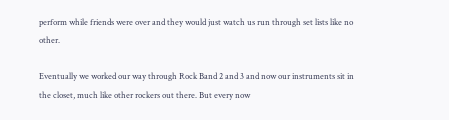perform while friends were over and they would just watch us run through set lists like no other.

Eventually we worked our way through Rock Band 2 and 3 and now our instruments sit in the closet, much like other rockers out there. But every now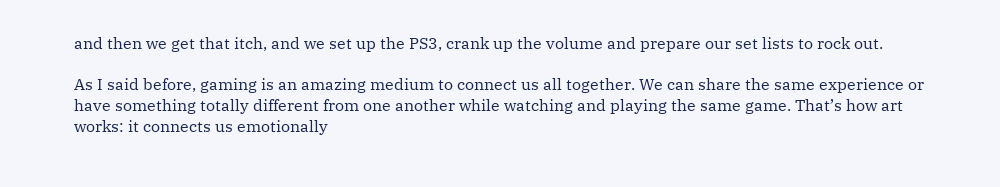and then we get that itch, and we set up the PS3, crank up the volume and prepare our set lists to rock out.

As I said before, gaming is an amazing medium to connect us all together. We can share the same experience or have something totally different from one another while watching and playing the same game. That’s how art works: it connects us emotionally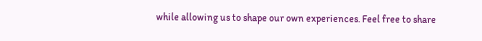while allowing us to shape our own experiences. Feel free to share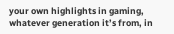your own highlights in gaming, whatever generation it’s from, in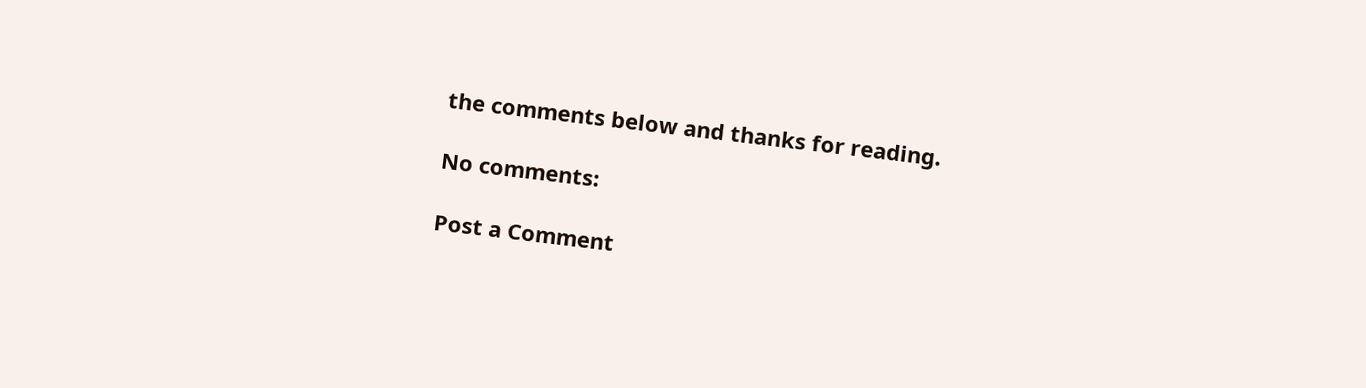the comments below and thanks for reading.

No comments:

Post a Comment